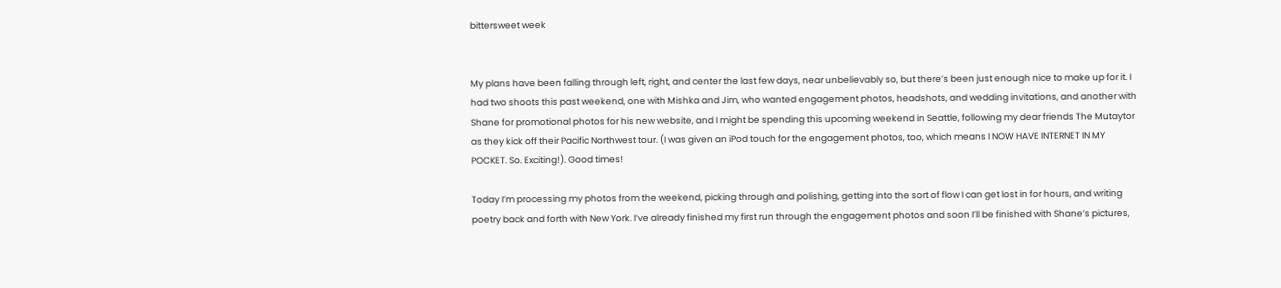bittersweet week


My plans have been falling through left, right, and center the last few days, near unbelievably so, but there’s been just enough nice to make up for it. I had two shoots this past weekend, one with Mishka and Jim, who wanted engagement photos, headshots, and wedding invitations, and another with Shane for promotional photos for his new website, and I might be spending this upcoming weekend in Seattle, following my dear friends The Mutaytor as they kick off their Pacific Northwest tour. (I was given an iPod touch for the engagement photos, too, which means I NOW HAVE INTERNET IN MY POCKET. So. Exciting!). Good times!

Today I’m processing my photos from the weekend, picking through and polishing, getting into the sort of flow I can get lost in for hours, and writing poetry back and forth with New York. I’ve already finished my first run through the engagement photos and soon I’ll be finished with Shane’s pictures,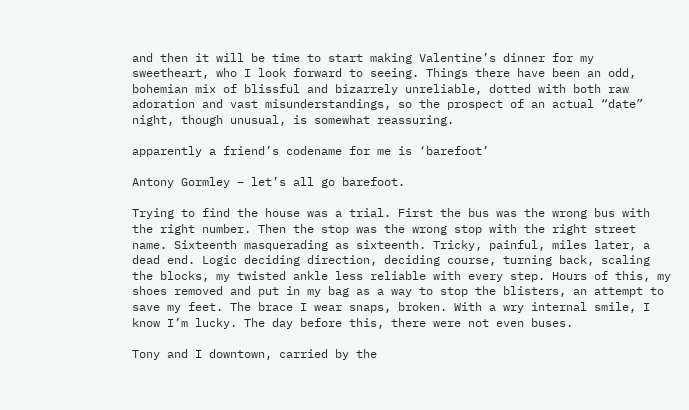and then it will be time to start making Valentine’s dinner for my sweetheart, who I look forward to seeing. Things there have been an odd, bohemian mix of blissful and bizarrely unreliable, dotted with both raw adoration and vast misunderstandings, so the prospect of an actual “date” night, though unusual, is somewhat reassuring.

apparently a friend’s codename for me is ‘barefoot’

Antony Gormley – let’s all go barefoot.

Trying to find the house was a trial. First the bus was the wrong bus with the right number. Then the stop was the wrong stop with the right street name. Sixteenth masquerading as sixteenth. Tricky, painful, miles later, a dead end. Logic deciding direction, deciding course, turning back, scaling the blocks, my twisted ankle less reliable with every step. Hours of this, my shoes removed and put in my bag as a way to stop the blisters, an attempt to save my feet. The brace I wear snaps, broken. With a wry internal smile, I know I’m lucky. The day before this, there were not even buses.

Tony and I downtown, carried by the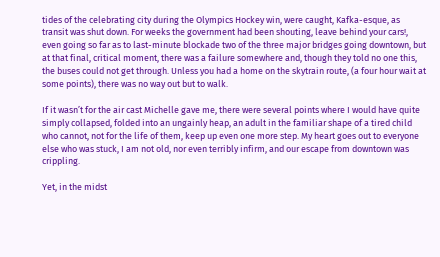tides of the celebrating city during the Olympics Hockey win, were caught, Kafka-esque, as transit was shut down. For weeks the government had been shouting, leave behind your cars!, even going so far as to last-minute blockade two of the three major bridges going downtown, but at that final, critical moment, there was a failure somewhere and, though they told no one this, the buses could not get through. Unless you had a home on the skytrain route, (a four hour wait at some points), there was no way out but to walk.

If it wasn’t for the air cast Michelle gave me, there were several points where I would have quite simply collapsed, folded into an ungainly heap, an adult in the familiar shape of a tired child who cannot, not for the life of them, keep up even one more step. My heart goes out to everyone else who was stuck, I am not old, nor even terribly infirm, and our escape from downtown was crippling.

Yet, in the midst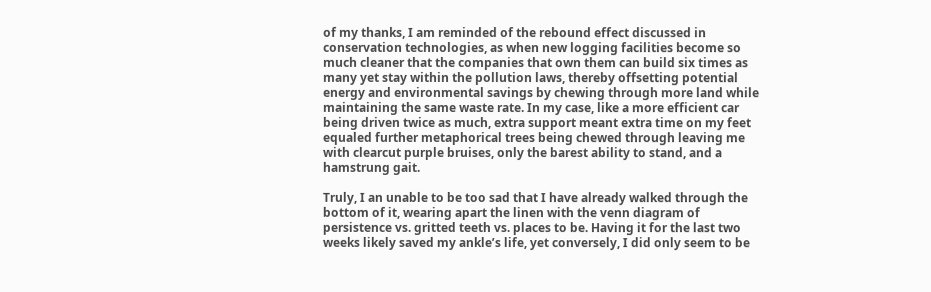of my thanks, I am reminded of the rebound effect discussed in conservation technologies, as when new logging facilities become so much cleaner that the companies that own them can build six times as many yet stay within the pollution laws, thereby offsetting potential energy and environmental savings by chewing through more land while maintaining the same waste rate. In my case, like a more efficient car being driven twice as much, extra support meant extra time on my feet equaled further metaphorical trees being chewed through leaving me with clearcut purple bruises, only the barest ability to stand, and a hamstrung gait.

Truly, I an unable to be too sad that I have already walked through the bottom of it, wearing apart the linen with the venn diagram of persistence vs. gritted teeth vs. places to be. Having it for the last two weeks likely saved my ankle’s life, yet conversely, I did only seem to be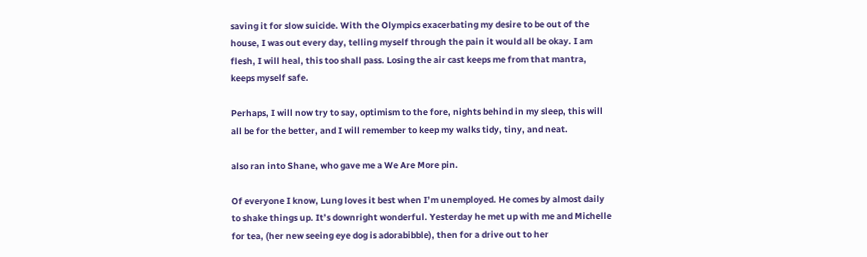saving it for slow suicide. With the Olympics exacerbating my desire to be out of the house, I was out every day, telling myself through the pain it would all be okay. I am flesh, I will heal, this too shall pass. Losing the air cast keeps me from that mantra, keeps myself safe.

Perhaps, I will now try to say, optimism to the fore, nights behind in my sleep, this will all be for the better, and I will remember to keep my walks tidy, tiny, and neat.

also ran into Shane, who gave me a We Are More pin.

Of everyone I know, Lung loves it best when I’m unemployed. He comes by almost daily to shake things up. It’s downright wonderful. Yesterday he met up with me and Michelle for tea, (her new seeing eye dog is adorabibble), then for a drive out to her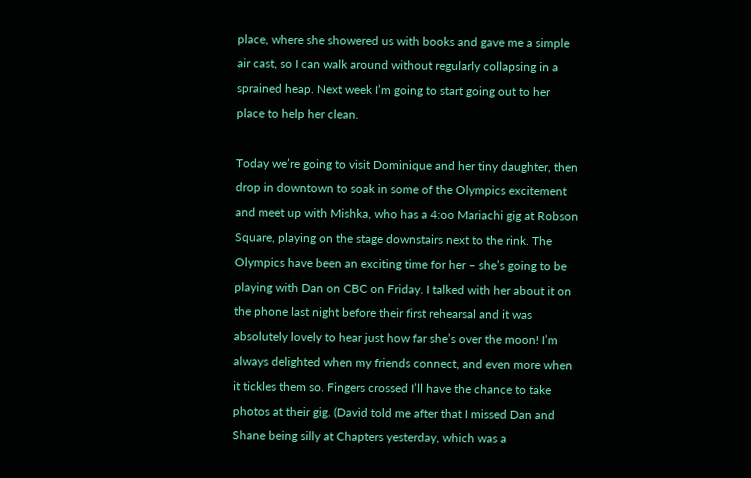place, where she showered us with books and gave me a simple air cast, so I can walk around without regularly collapsing in a sprained heap. Next week I’m going to start going out to her place to help her clean.

Today we’re going to visit Dominique and her tiny daughter, then drop in downtown to soak in some of the Olympics excitement and meet up with Mishka, who has a 4:oo Mariachi gig at Robson Square, playing on the stage downstairs next to the rink. The Olympics have been an exciting time for her – she’s going to be playing with Dan on CBC on Friday. I talked with her about it on the phone last night before their first rehearsal and it was absolutely lovely to hear just how far she’s over the moon! I’m always delighted when my friends connect, and even more when it tickles them so. Fingers crossed I’ll have the chance to take photos at their gig. (David told me after that I missed Dan and Shane being silly at Chapters yesterday, which was a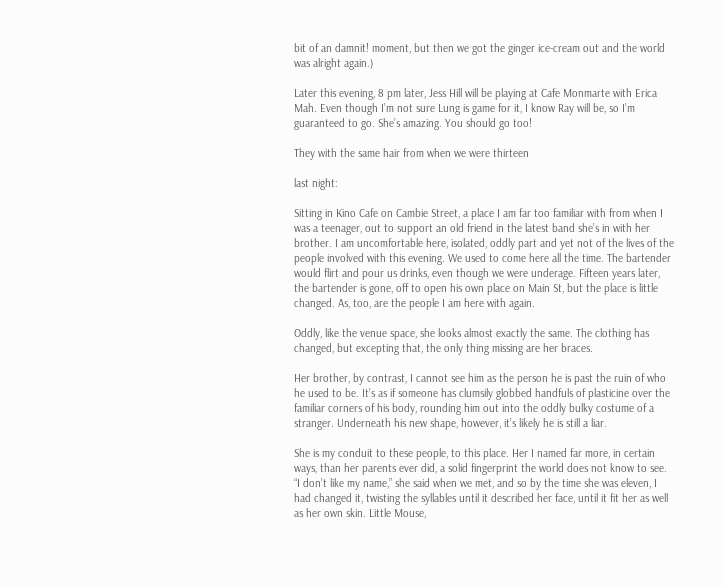bit of an damnit! moment, but then we got the ginger ice-cream out and the world was alright again.)

Later this evening, 8 pm later, Jess Hill will be playing at Cafe Monmarte with Erica Mah. Even though I’m not sure Lung is game for it, I know Ray will be, so I’m guaranteed to go. She’s amazing. You should go too!

They with the same hair from when we were thirteen

last night:

Sitting in Kino Cafe on Cambie Street, a place I am far too familiar with from when I was a teenager, out to support an old friend in the latest band she’s in with her brother. I am uncomfortable here, isolated, oddly part and yet not of the lives of the people involved with this evening. We used to come here all the time. The bartender would flirt and pour us drinks, even though we were underage. Fifteen years later, the bartender is gone, off to open his own place on Main St, but the place is little changed. As, too, are the people I am here with again.

Oddly, like the venue space, she looks almost exactly the same. The clothing has changed, but excepting that, the only thing missing are her braces.

Her brother, by contrast, I cannot see him as the person he is past the ruin of who he used to be. It’s as if someone has clumsily globbed handfuls of plasticine over the familiar corners of his body, rounding him out into the oddly bulky costume of a stranger. Underneath his new shape, however, it’s likely he is still a liar.

She is my conduit to these people, to this place. Her I named far more, in certain ways, than her parents ever did, a solid fingerprint the world does not know to see. “I don’t like my name,” she said when we met, and so by the time she was eleven, I had changed it, twisting the syllables until it described her face, until it fit her as well as her own skin. Little Mouse,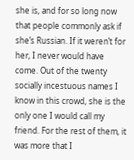she is, and for so long now that people commonly ask if she’s Russian. If it weren’t for her, I never would have come. Out of the twenty socially incestuous names I know in this crowd, she is the only one I would call my friend. For the rest of them, it was more that I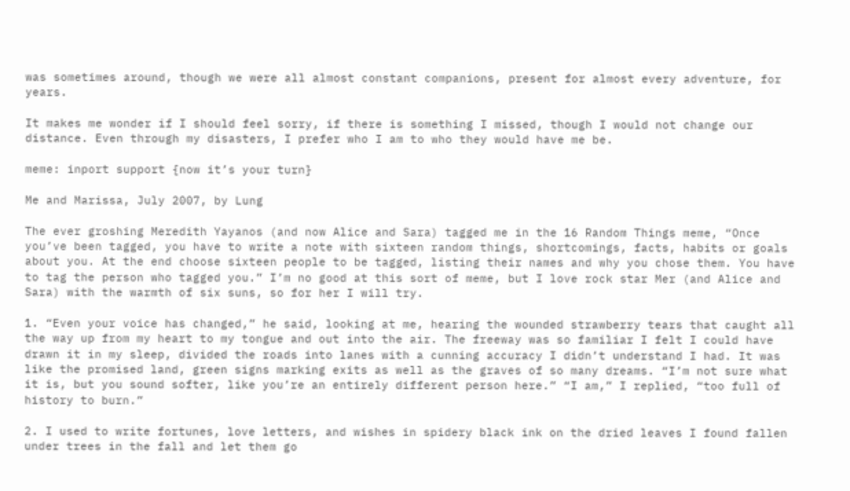was sometimes around, though we were all almost constant companions, present for almost every adventure, for years.

It makes me wonder if I should feel sorry, if there is something I missed, though I would not change our distance. Even through my disasters, I prefer who I am to who they would have me be.

meme: inport support {now it’s your turn}

Me and Marissa, July 2007, by Lung

The ever groshing Meredith Yayanos (and now Alice and Sara) tagged me in the 16 Random Things meme, “Once you’ve been tagged, you have to write a note with sixteen random things, shortcomings, facts, habits or goals about you. At the end choose sixteen people to be tagged, listing their names and why you chose them. You have to tag the person who tagged you.” I’m no good at this sort of meme, but I love rock star Mer (and Alice and Sara) with the warmth of six suns, so for her I will try.

1. “Even your voice has changed,” he said, looking at me, hearing the wounded strawberry tears that caught all the way up from my heart to my tongue and out into the air. The freeway was so familiar I felt I could have drawn it in my sleep, divided the roads into lanes with a cunning accuracy I didn’t understand I had. It was like the promised land, green signs marking exits as well as the graves of so many dreams. “I’m not sure what it is, but you sound softer, like you’re an entirely different person here.” “I am,” I replied, “too full of history to burn.”

2. I used to write fortunes, love letters, and wishes in spidery black ink on the dried leaves I found fallen under trees in the fall and let them go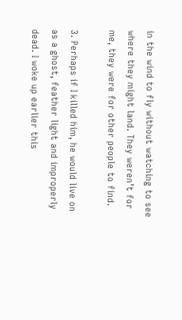in the wind to fly without watching to see where they might land. They weren’t for me, they were for other people to find.

3. Perhaps if I killed him, he would live on as a ghost, feather light and improperly dead. I woke up earlier this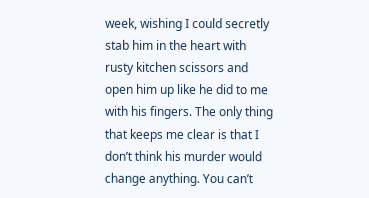week, wishing I could secretly stab him in the heart with rusty kitchen scissors and open him up like he did to me with his fingers. The only thing that keeps me clear is that I don’t think his murder would change anything. You can’t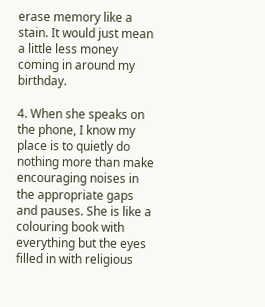erase memory like a stain. It would just mean a little less money coming in around my birthday.

4. When she speaks on the phone, I know my place is to quietly do nothing more than make encouraging noises in the appropriate gaps and pauses. She is like a colouring book with everything but the eyes filled in with religious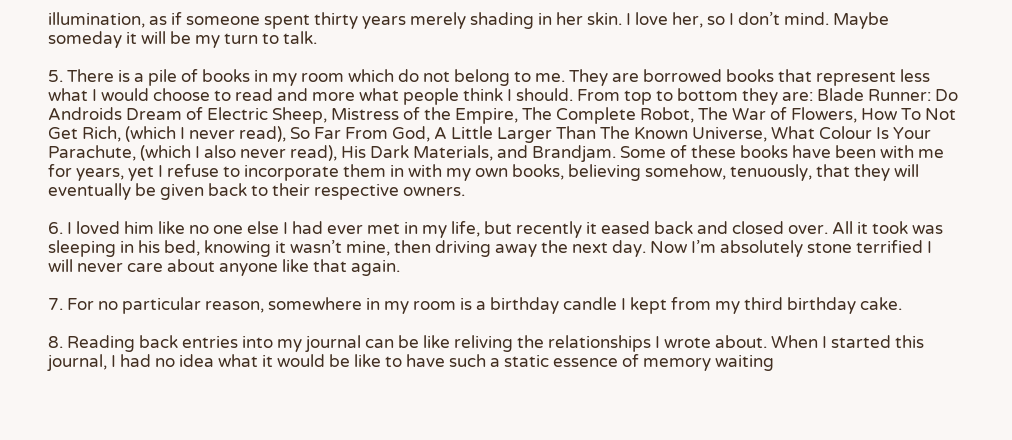illumination, as if someone spent thirty years merely shading in her skin. I love her, so I don’t mind. Maybe someday it will be my turn to talk.

5. There is a pile of books in my room which do not belong to me. They are borrowed books that represent less what I would choose to read and more what people think I should. From top to bottom they are: Blade Runner: Do Androids Dream of Electric Sheep, Mistress of the Empire, The Complete Robot, The War of Flowers, How To Not Get Rich, (which I never read), So Far From God, A Little Larger Than The Known Universe, What Colour Is Your Parachute, (which I also never read), His Dark Materials, and Brandjam. Some of these books have been with me for years, yet I refuse to incorporate them in with my own books, believing somehow, tenuously, that they will eventually be given back to their respective owners.

6. I loved him like no one else I had ever met in my life, but recently it eased back and closed over. All it took was sleeping in his bed, knowing it wasn’t mine, then driving away the next day. Now I’m absolutely stone terrified I will never care about anyone like that again.

7. For no particular reason, somewhere in my room is a birthday candle I kept from my third birthday cake.

8. Reading back entries into my journal can be like reliving the relationships I wrote about. When I started this journal, I had no idea what it would be like to have such a static essence of memory waiting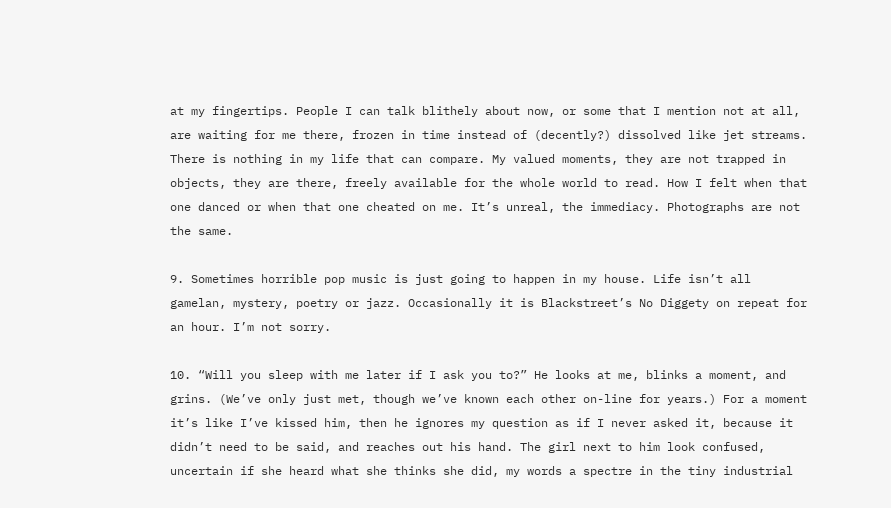at my fingertips. People I can talk blithely about now, or some that I mention not at all, are waiting for me there, frozen in time instead of (decently?) dissolved like jet streams. There is nothing in my life that can compare. My valued moments, they are not trapped in objects, they are there, freely available for the whole world to read. How I felt when that one danced or when that one cheated on me. It’s unreal, the immediacy. Photographs are not the same.

9. Sometimes horrible pop music is just going to happen in my house. Life isn’t all gamelan, mystery, poetry or jazz. Occasionally it is Blackstreet’s No Diggety on repeat for an hour. I’m not sorry.

10. “Will you sleep with me later if I ask you to?” He looks at me, blinks a moment, and grins. (We’ve only just met, though we’ve known each other on-line for years.) For a moment it’s like I’ve kissed him, then he ignores my question as if I never asked it, because it didn’t need to be said, and reaches out his hand. The girl next to him look confused, uncertain if she heard what she thinks she did, my words a spectre in the tiny industrial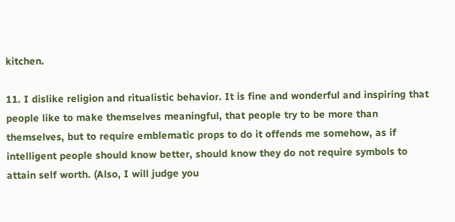kitchen.

11. I dislike religion and ritualistic behavior. It is fine and wonderful and inspiring that people like to make themselves meaningful, that people try to be more than themselves, but to require emblematic props to do it offends me somehow, as if intelligent people should know better, should know they do not require symbols to attain self worth. (Also, I will judge you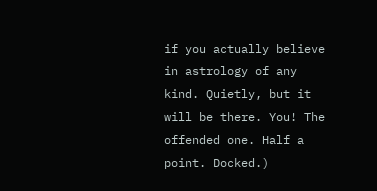if you actually believe in astrology of any kind. Quietly, but it will be there. You! The offended one. Half a point. Docked.)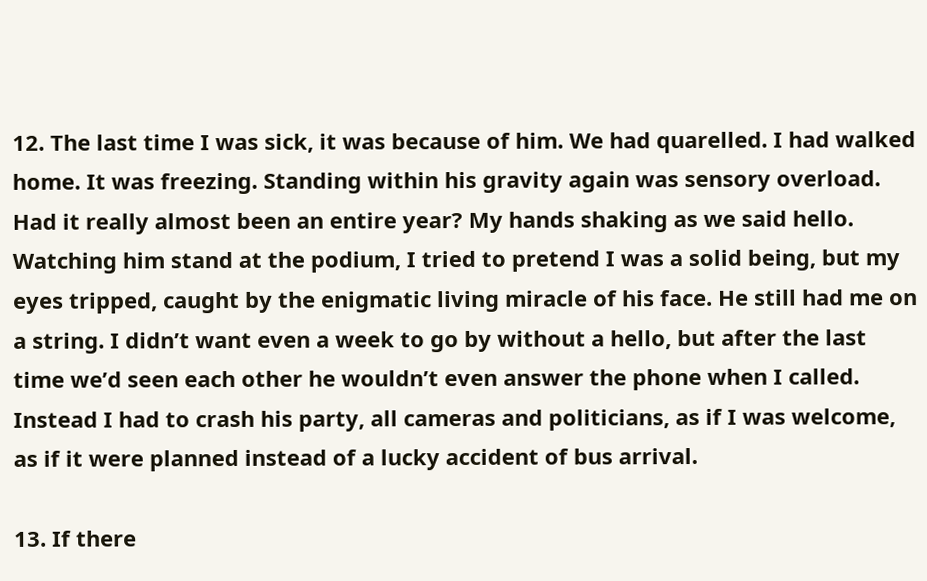12. The last time I was sick, it was because of him. We had quarelled. I had walked home. It was freezing. Standing within his gravity again was sensory overload. Had it really almost been an entire year? My hands shaking as we said hello. Watching him stand at the podium, I tried to pretend I was a solid being, but my eyes tripped, caught by the enigmatic living miracle of his face. He still had me on a string. I didn’t want even a week to go by without a hello, but after the last time we’d seen each other he wouldn’t even answer the phone when I called. Instead I had to crash his party, all cameras and politicians, as if I was welcome, as if it were planned instead of a lucky accident of bus arrival.

13. If there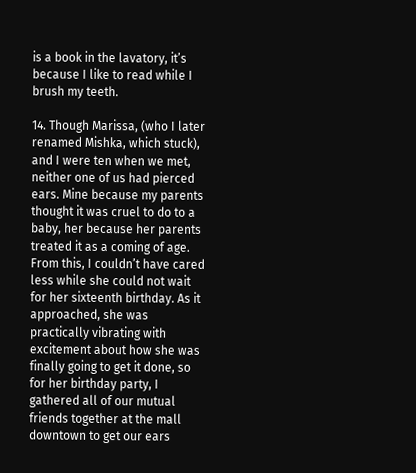is a book in the lavatory, it’s because I like to read while I brush my teeth.

14. Though Marissa, (who I later renamed Mishka, which stuck), and I were ten when we met, neither one of us had pierced ears. Mine because my parents thought it was cruel to do to a baby, her because her parents treated it as a coming of age. From this, I couldn’t have cared less while she could not wait for her sixteenth birthday. As it approached, she was practically vibrating with excitement about how she was finally going to get it done, so for her birthday party, I gathered all of our mutual friends together at the mall downtown to get our ears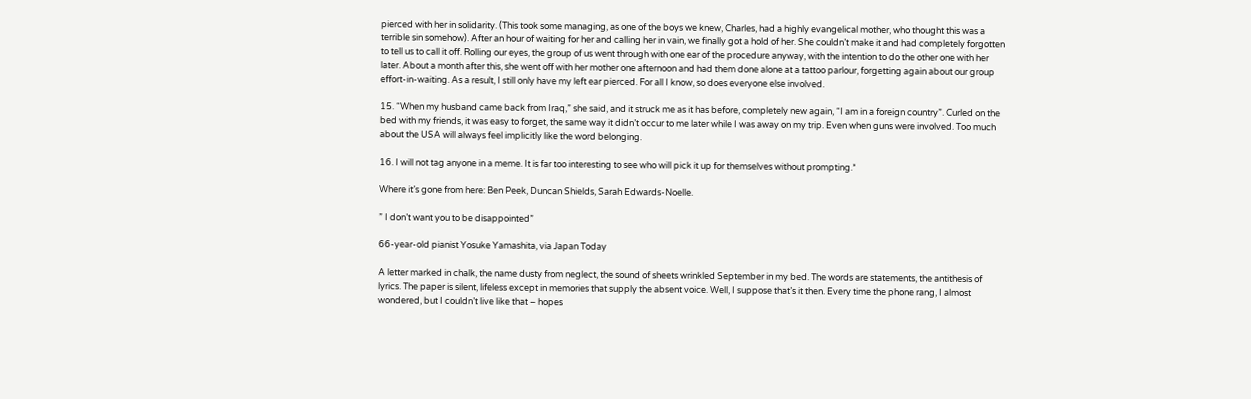pierced with her in solidarity. (This took some managing, as one of the boys we knew, Charles, had a highly evangelical mother, who thought this was a terrible sin somehow). After an hour of waiting for her and calling her in vain, we finally got a hold of her. She couldn’t make it and had completely forgotten to tell us to call it off. Rolling our eyes, the group of us went through with one ear of the procedure anyway, with the intention to do the other one with her later. About a month after this, she went off with her mother one afternoon and had them done alone at a tattoo parlour, forgetting again about our group effort-in-waiting. As a result, I still only have my left ear pierced. For all I know, so does everyone else involved.

15. “When my husband came back from Iraq,” she said, and it struck me as it has before, completely new again, “I am in a foreign country”. Curled on the bed with my friends, it was easy to forget, the same way it didn’t occur to me later while I was away on my trip. Even when guns were involved. Too much about the USA will always feel implicitly like the word belonging.

16. I will not tag anyone in a meme. It is far too interesting to see who will pick it up for themselves without prompting.*

Where it’s gone from here: Ben Peek, Duncan Shields, Sarah Edwards-Noelle.

” I don’t want you to be disappointed”

66-year-old pianist Yosuke Yamashita, via Japan Today

A letter marked in chalk, the name dusty from neglect, the sound of sheets wrinkled September in my bed. The words are statements, the antithesis of lyrics. The paper is silent, lifeless except in memories that supply the absent voice. Well, I suppose that’s it then. Every time the phone rang, I almost wondered, but I couldn’t live like that – hopes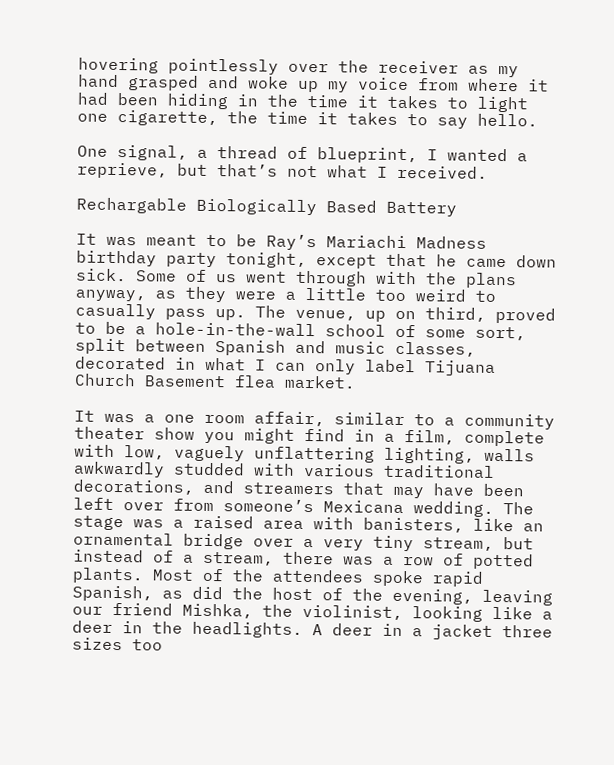hovering pointlessly over the receiver as my hand grasped and woke up my voice from where it had been hiding in the time it takes to light one cigarette, the time it takes to say hello.

One signal, a thread of blueprint, I wanted a reprieve, but that’s not what I received.

Rechargable Biologically Based Battery

It was meant to be Ray’s Mariachi Madness birthday party tonight, except that he came down sick. Some of us went through with the plans anyway, as they were a little too weird to casually pass up. The venue, up on third, proved to be a hole-in-the-wall school of some sort, split between Spanish and music classes, decorated in what I can only label Tijuana Church Basement flea market.

It was a one room affair, similar to a community theater show you might find in a film, complete with low, vaguely unflattering lighting, walls awkwardly studded with various traditional decorations, and streamers that may have been left over from someone’s Mexicana wedding. The stage was a raised area with banisters, like an ornamental bridge over a very tiny stream, but instead of a stream, there was a row of potted plants. Most of the attendees spoke rapid Spanish, as did the host of the evening, leaving our friend Mishka, the violinist, looking like a deer in the headlights. A deer in a jacket three sizes too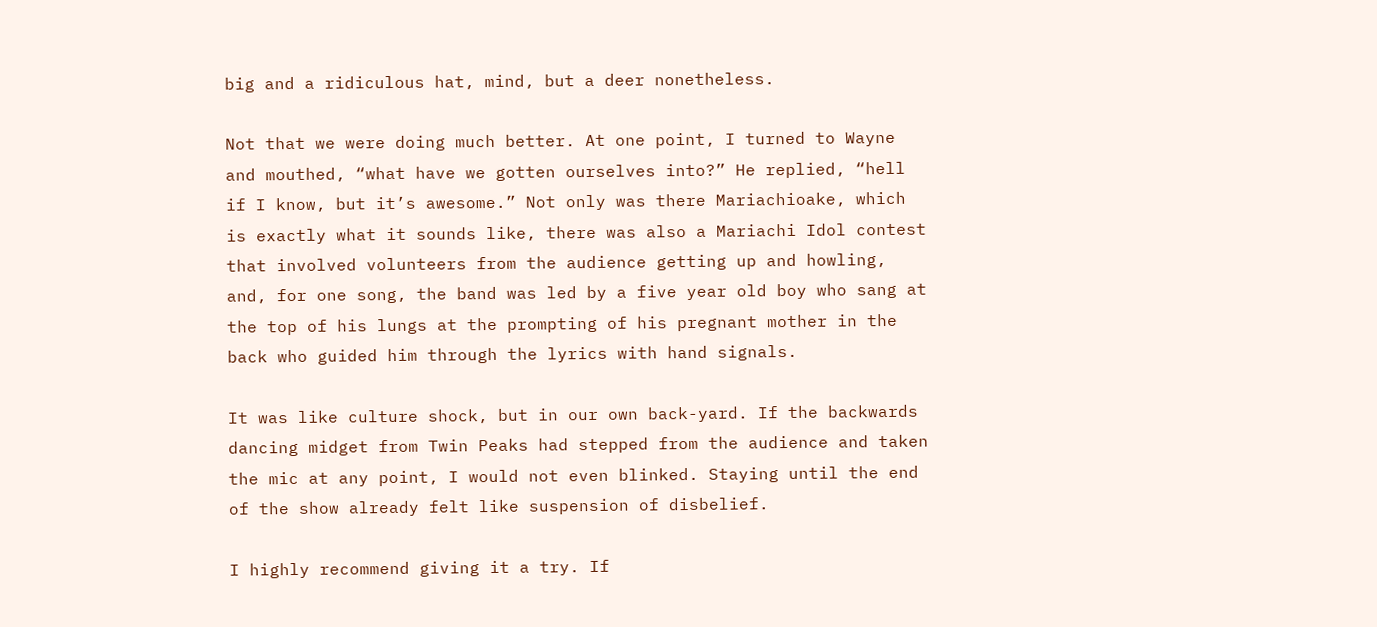big and a ridiculous hat, mind, but a deer nonetheless.

Not that we were doing much better. At one point, I turned to Wayne and mouthed, “what have we gotten ourselves into?” He replied, “hell if I know, but it’s awesome.” Not only was there Mariachioake, which is exactly what it sounds like, there was also a Mariachi Idol contest that involved volunteers from the audience getting up and howling, and, for one song, the band was led by a five year old boy who sang at the top of his lungs at the prompting of his pregnant mother in the back who guided him through the lyrics with hand signals.

It was like culture shock, but in our own back-yard. If the backwards dancing midget from Twin Peaks had stepped from the audience and taken the mic at any point, I would not even blinked. Staying until the end of the show already felt like suspension of disbelief.

I highly recommend giving it a try. If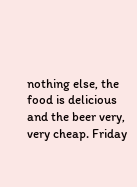nothing else, the food is delicious and the beer very, very cheap. Friday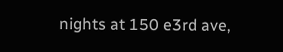nights at 150 e3rd ave,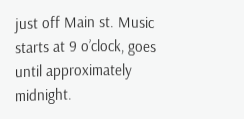just off Main st. Music starts at 9 o’clock, goes until approximately midnight.